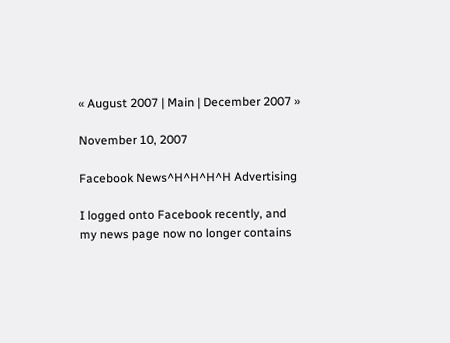« August 2007 | Main | December 2007 »

November 10, 2007

Facebook News^H^H^H^H Advertising

I logged onto Facebook recently, and my news page now no longer contains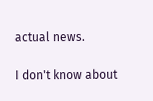actual news.

I don't know about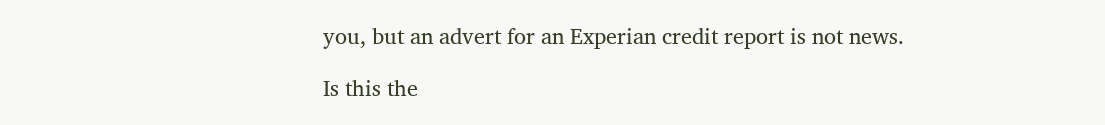you, but an advert for an Experian credit report is not news.

Is this the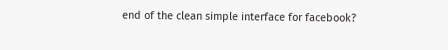end of the clean simple interface for facebook?